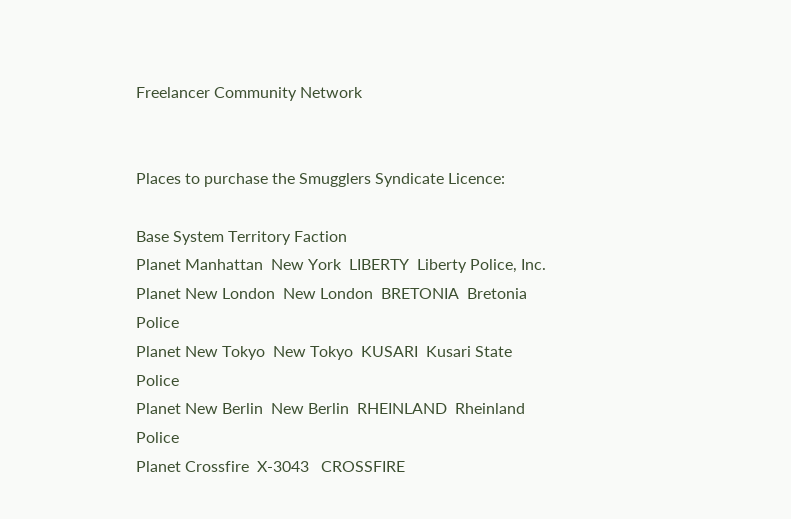Freelancer Community Network


Places to purchase the Smugglers Syndicate Licence:

Base System Territory Faction
Planet Manhattan  New York  LIBERTY  Liberty Police, Inc.
Planet New London  New London  BRETONIA  Bretonia Police
Planet New Tokyo  New Tokyo  KUSARI  Kusari State Police
Planet New Berlin  New Berlin  RHEINLAND  Rheinland Police
Planet Crossfire  X-3043   CROSSFIRE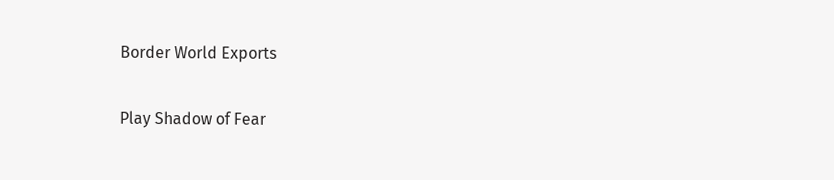Border World Exports

Play Shadow of Fear